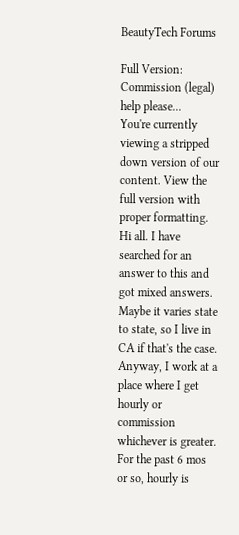BeautyTech Forums

Full Version: Commission (legal) help please...
You're currently viewing a stripped down version of our content. View the full version with proper formatting.
Hi all. I have searched for an answer to this and got mixed answers. Maybe it varies state to state, so I live in CA if that's the case. Anyway, I work at a place where I get hourly or commission whichever is greater. For the past 6 mos or so, hourly is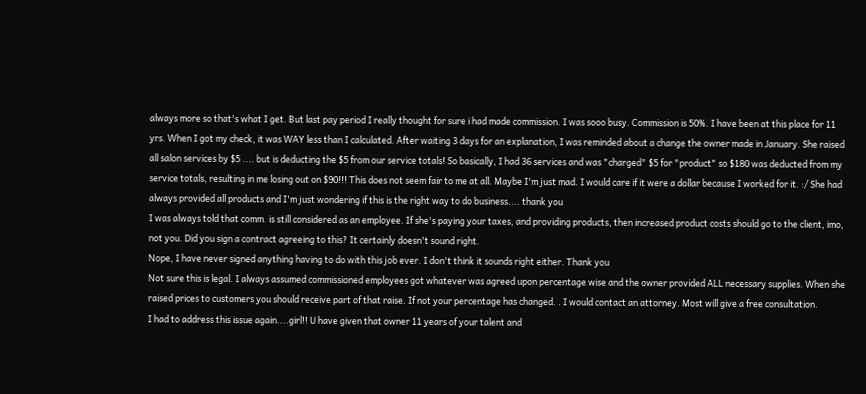always more so that's what I get. But last pay period I really thought for sure i had made commission. I was sooo busy. Commission is 50%. I have been at this place for 11 yrs. When I got my check, it was WAY less than I calculated. After waiting 3 days for an explanation, I was reminded about a change the owner made in January. She raised all salon services by $5 .... but is deducting the $5 from our service totals! So basically, I had 36 services and was "charged" $5 for "product" so $180 was deducted from my service totals, resulting in me losing out on $90!!! This does not seem fair to me at all. Maybe I'm just mad. I would care if it were a dollar because I worked for it. :/ She had always provided all products and I'm just wondering if this is the right way to do business.... thank you
I was always told that comm. is still considered as an employee. If she's paying your taxes, and providing products, then increased product costs should go to the client, imo, not you. Did you sign a contract agreeing to this? It certainly doesn't sound right.
Nope, I have never signed anything having to do with this job ever. I don't think it sounds right either. Thank you
Not sure this is legal. I always assumed commissioned employees got whatever was agreed upon percentage wise and the owner provided ALL necessary supplies. When she raised prices to customers you should receive part of that raise. If not your percentage has changed. . I would contact an attorney. Most will give a free consultation.
I had to address this issue again....girl!! U have given that owner 11 years of your talent and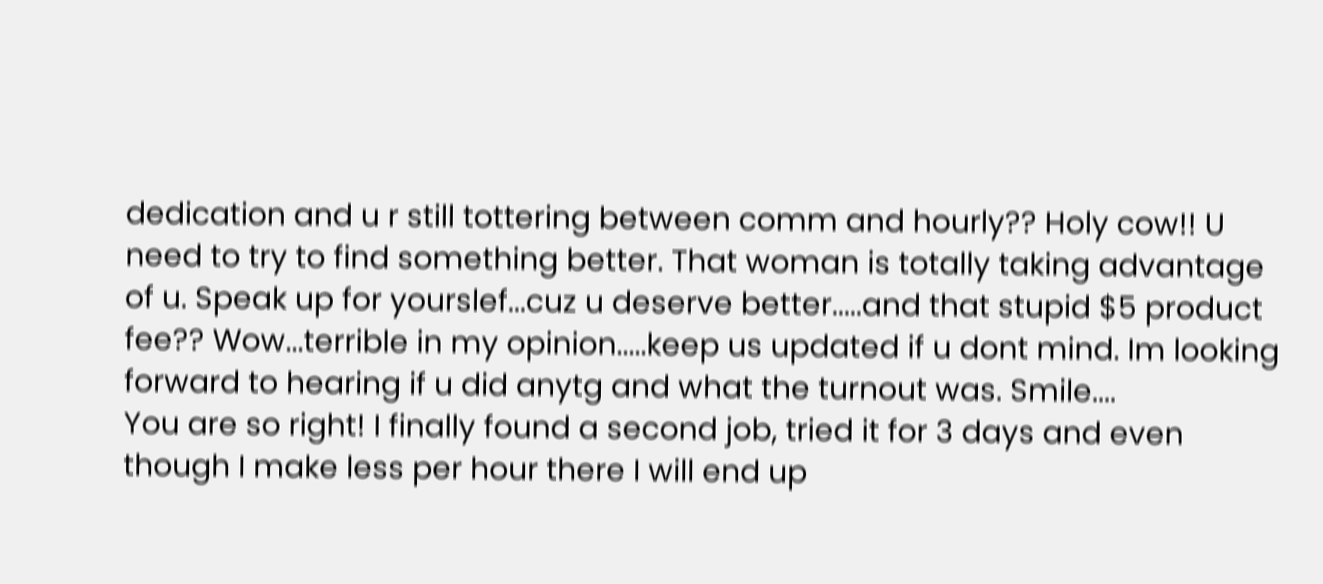dedication and u r still tottering between comm and hourly?? Holy cow!! U need to try to find something better. That woman is totally taking advantage of u. Speak up for yourslef...cuz u deserve better.....and that stupid $5 product fee?? Wow...terrible in my opinion.....keep us updated if u dont mind. Im looking forward to hearing if u did anytg and what the turnout was. Smile....
You are so right! I finally found a second job, tried it for 3 days and even though I make less per hour there I will end up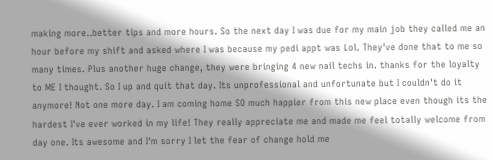making more..better tips and more hours. So the next day I was due for my main job they called me an hour before my shift and asked where I was because my pedi appt was Lol. They've done that to me so many times. Plus another huge change, they were bringing 4 new nail techs in. thanks for the loyalty to ME I thought. So I up and quit that day. Its unprofessional and unfortunate but I couldn't do it anymore! Not one more day. I am coming home SO much happier from this new place even though its the hardest I've ever worked in my life! They really appreciate me and made me feel totally welcome from day one. Its awesome and I'm sorry I let the fear of change hold me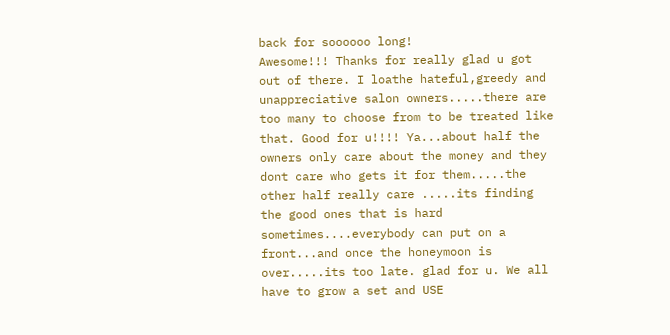back for soooooo long!
Awesome!!! Thanks for really glad u got out of there. I loathe hateful,greedy and unappreciative salon owners.....there are too many to choose from to be treated like that. Good for u!!!! Ya...about half the owners only care about the money and they dont care who gets it for them.....the other half really care .....its finding the good ones that is hard sometimes....everybody can put on a front...and once the honeymoon is over.....its too late. glad for u. We all have to grow a set and USE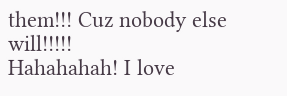them!!! Cuz nobody else will!!!!!
Hahahahah! I love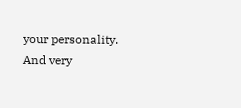your personality. And very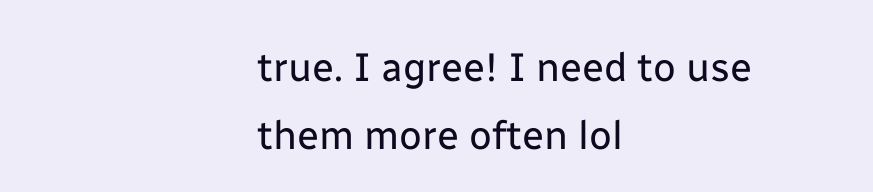true. I agree! I need to use them more often lol